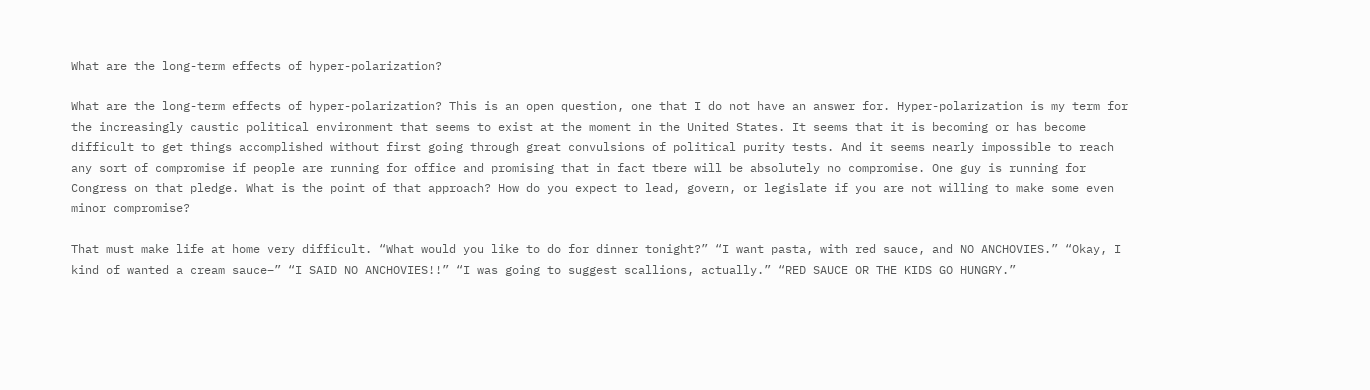What are the long-term effects of hyper-polarization?

What are the long-term effects of hyper-polarization? This is an open question, one that I do not have an answer for. Hyper-polarization is my term for the increasingly caustic political environment that seems to exist at the moment in the United States. It seems that it is becoming or has become difficult to get things accomplished without first going through great convulsions of political purity tests. And it seems nearly impossible to reach any sort of compromise if people are running for office and promising that in fact tbere will be absolutely no compromise. One guy is running for Congress on that pledge. What is the point of that approach? How do you expect to lead, govern, or legislate if you are not willing to make some even minor compromise?

That must make life at home very difficult. “What would you like to do for dinner tonight?” “I want pasta, with red sauce, and NO ANCHOVIES.” “Okay, I kind of wanted a cream sauce–” “I SAID NO ANCHOVIES!!” “I was going to suggest scallions, actually.” “RED SAUCE OR THE KIDS GO HUNGRY.”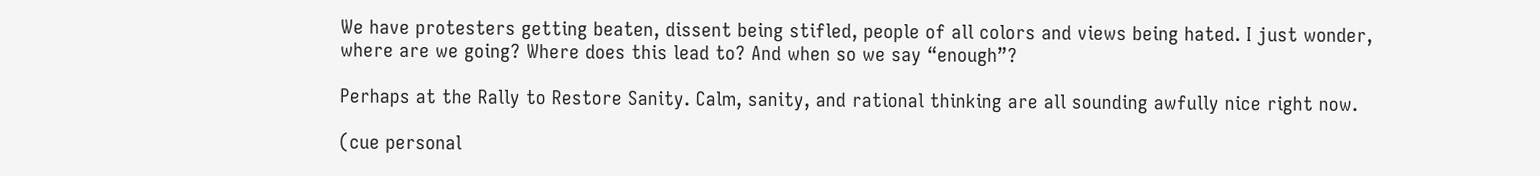We have protesters getting beaten, dissent being stifled, people of all colors and views being hated. I just wonder, where are we going? Where does this lead to? And when so we say “enough”?

Perhaps at the Rally to Restore Sanity. Calm, sanity, and rational thinking are all sounding awfully nice right now.

(cue personal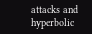attacks and hyperbolic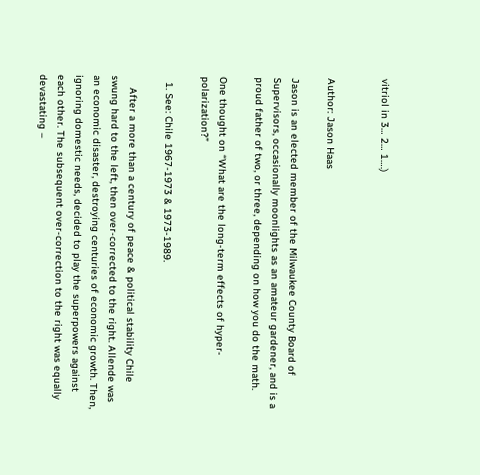vitriol in 3… 2… 1….)


Author: Jason Haas

Jason is an elected member of the Milwaukee County Board of Supervisors, occasionally moonlights as an amateur gardener, and is a proud father of two, or three, depending on how you do the math.

One thought on “What are the long-term effects of hyper-polarization?”

  1. See: Chile 1967-1973 & 1973-1989.

    After a more than a century of peace & political stability Chile swung hard to the left, then over-corrected to the right. Allende was an economic disaster, destroying centuries of economic growth. Then, ignoring domestic needs, decided to play the superpowers against each other. The subsequent over-correction to the right was equally devastating –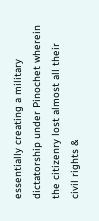essentially creating a military dictatorship under Pinochet wherein the citizenry lost almost all their civil rights &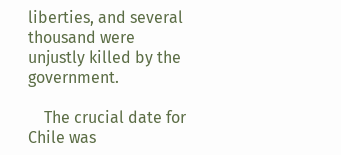liberties, and several thousand were unjustly killed by the government.

    The crucial date for Chile was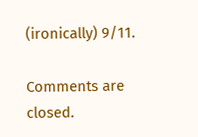(ironically) 9/11.

Comments are closed.